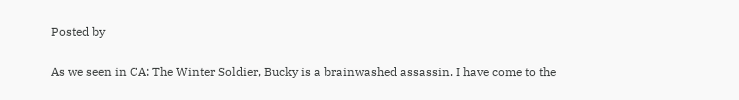Posted by

As we seen in CA: The Winter Soldier, Bucky is a brainwashed assassin. I have come to the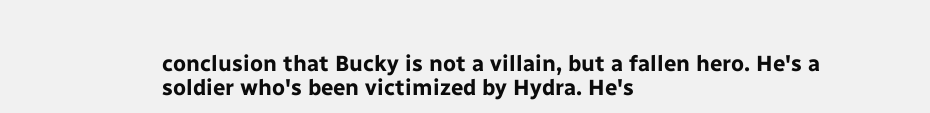conclusion that Bucky is not a villain, but a fallen hero. He's a soldier who's been victimized by Hydra. He's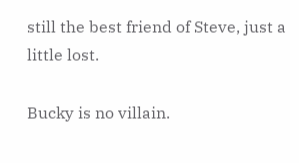still the best friend of Steve, just a little lost.

Bucky is no villain.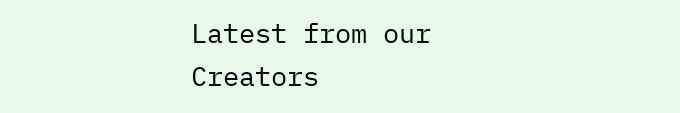Latest from our Creators